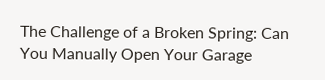The Challenge of a Broken Spring: Can You Manually Open Your Garage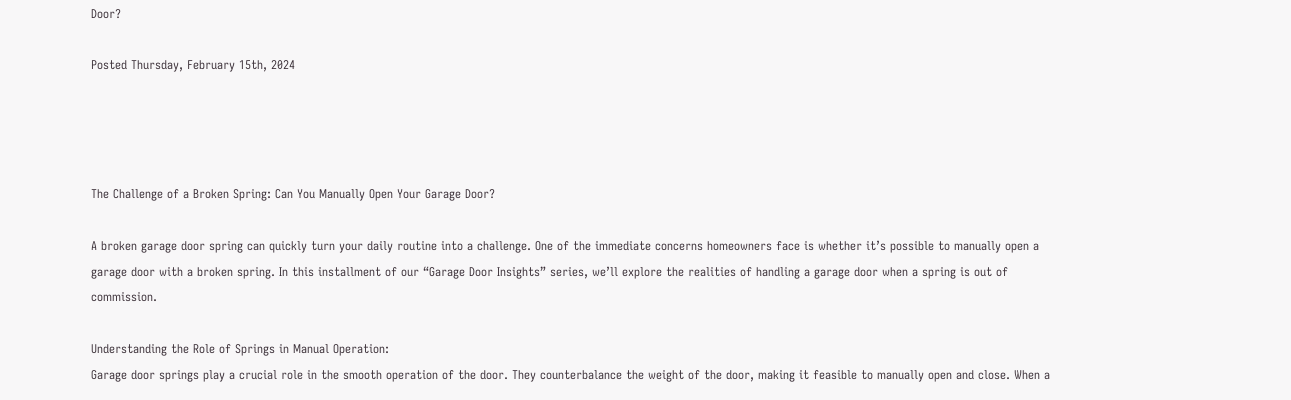Door?

Posted Thursday, February 15th, 2024




The Challenge of a Broken Spring: Can You Manually Open Your Garage Door?

A broken garage door spring can quickly turn your daily routine into a challenge. One of the immediate concerns homeowners face is whether it’s possible to manually open a garage door with a broken spring. In this installment of our “Garage Door Insights” series, we’ll explore the realities of handling a garage door when a spring is out of commission.

Understanding the Role of Springs in Manual Operation:
Garage door springs play a crucial role in the smooth operation of the door. They counterbalance the weight of the door, making it feasible to manually open and close. When a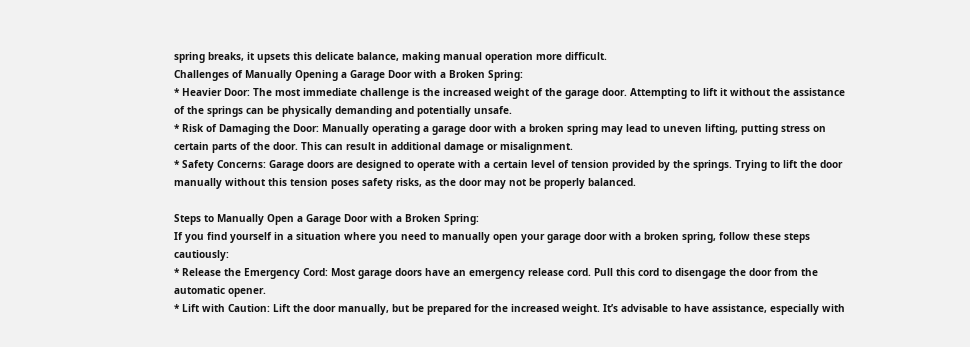spring breaks, it upsets this delicate balance, making manual operation more difficult.
Challenges of Manually Opening a Garage Door with a Broken Spring:
* Heavier Door: The most immediate challenge is the increased weight of the garage door. Attempting to lift it without the assistance of the springs can be physically demanding and potentially unsafe.
* Risk of Damaging the Door: Manually operating a garage door with a broken spring may lead to uneven lifting, putting stress on certain parts of the door. This can result in additional damage or misalignment.
* Safety Concerns: Garage doors are designed to operate with a certain level of tension provided by the springs. Trying to lift the door manually without this tension poses safety risks, as the door may not be properly balanced.

Steps to Manually Open a Garage Door with a Broken Spring:
If you find yourself in a situation where you need to manually open your garage door with a broken spring, follow these steps cautiously:
* Release the Emergency Cord: Most garage doors have an emergency release cord. Pull this cord to disengage the door from the automatic opener.
* Lift with Caution: Lift the door manually, but be prepared for the increased weight. It’s advisable to have assistance, especially with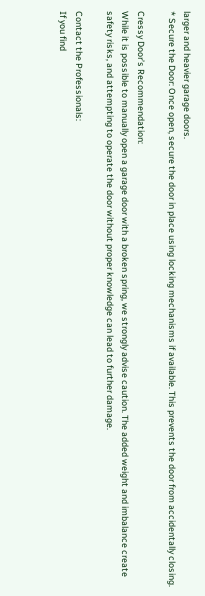larger and heavier garage doors.
* Secure the Door: Once open, secure the door in place using locking mechanisms if available. This prevents the door from accidentally closing.

Cressy Door’s Recommendation:
While it is possible to manually open a garage door with a broken spring, we strongly advise caution. The added weight and imbalance create safety risks, and attempting to operate the door without proper knowledge can lead to further damage.

Contact the Professionals:
If you find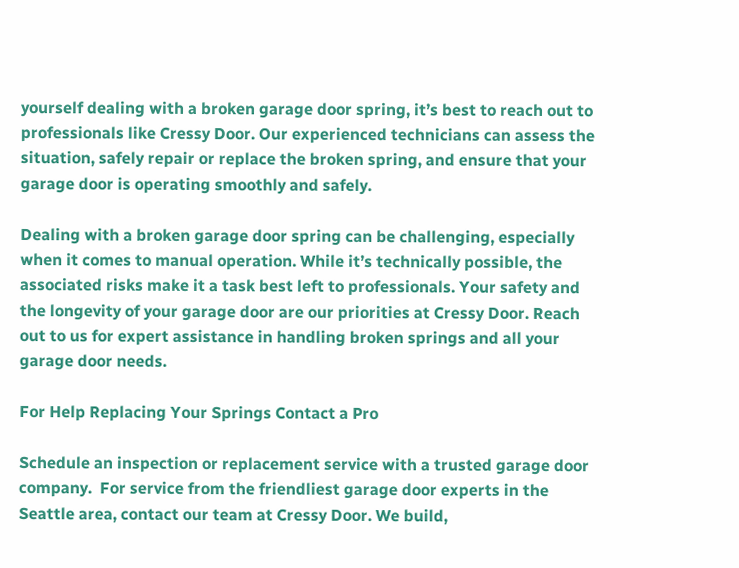yourself dealing with a broken garage door spring, it’s best to reach out to professionals like Cressy Door. Our experienced technicians can assess the situation, safely repair or replace the broken spring, and ensure that your garage door is operating smoothly and safely.

Dealing with a broken garage door spring can be challenging, especially when it comes to manual operation. While it’s technically possible, the associated risks make it a task best left to professionals. Your safety and the longevity of your garage door are our priorities at Cressy Door. Reach out to us for expert assistance in handling broken springs and all your garage door needs.

For Help Replacing Your Springs Contact a Pro

Schedule an inspection or replacement service with a trusted garage door company.  For service from the friendliest garage door experts in the Seattle area, contact our team at Cressy Door. We build,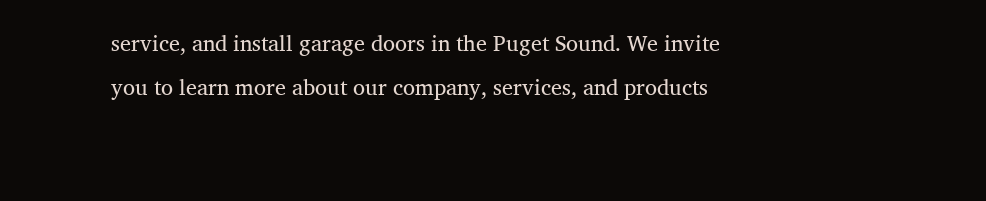service, and install garage doors in the Puget Sound. We invite you to learn more about our company, services, and products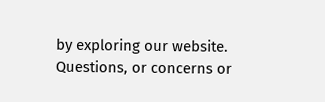by exploring our website.  Questions, or concerns or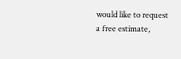would like to request a free estimate,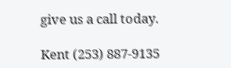give us a call today.

Kent (253) 887-9135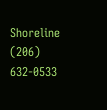Shoreline (206) 632-0533